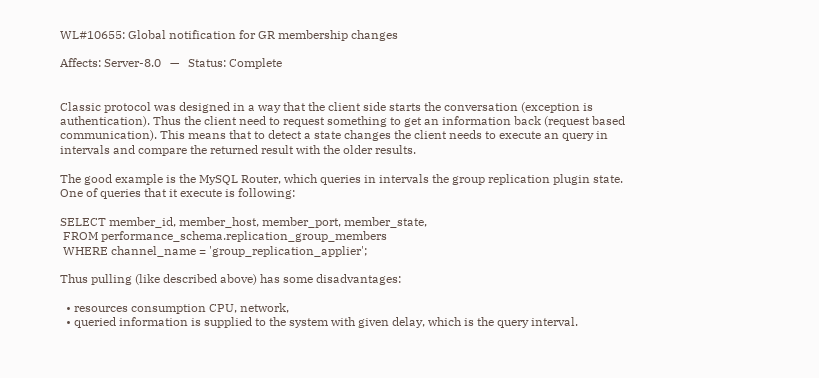WL#10655: Global notification for GR membership changes

Affects: Server-8.0   —   Status: Complete


Classic protocol was designed in a way that the client side starts the conversation (exception is authentication). Thus the client need to request something to get an information back (request based communication). This means that to detect a state changes the client needs to execute an query in intervals and compare the returned result with the older results.

The good example is the MySQL Router, which queries in intervals the group replication plugin state. One of queries that it execute is following:

SELECT member_id, member_host, member_port, member_state,
 FROM performance_schema.replication_group_members
 WHERE channel_name = 'group_replication_applier';

Thus pulling (like described above) has some disadvantages:

  • resources consumption CPU, network,
  • queried information is supplied to the system with given delay, which is the query interval.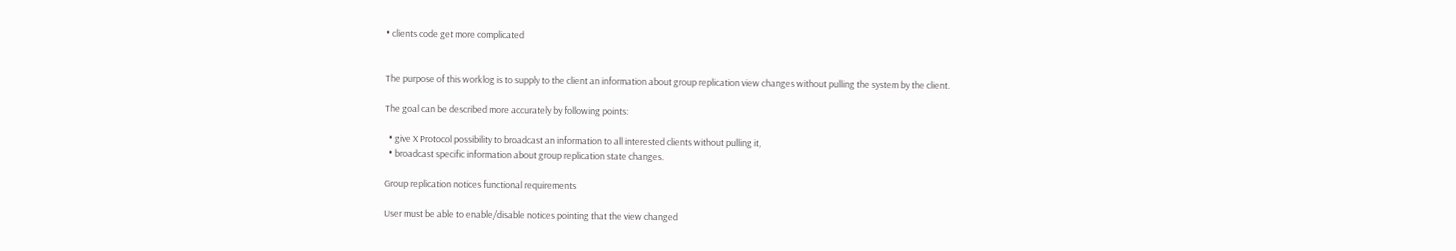• clients code get more complicated


The purpose of this worklog is to supply to the client an information about group replication view changes without pulling the system by the client.

The goal can be described more accurately by following points:

  • give X Protocol possibility to broadcast an information to all interested clients without pulling it,
  • broadcast specific information about group replication state changes.

Group replication notices functional requirements

User must be able to enable/disable notices pointing that the view changed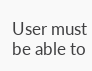User must be able to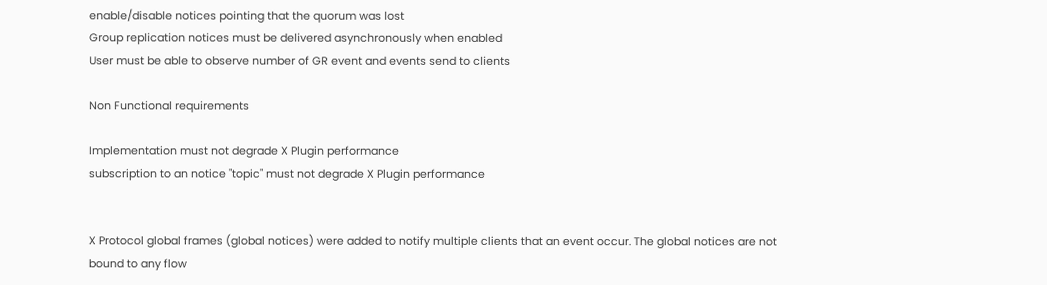enable/disable notices pointing that the quorum was lost
Group replication notices must be delivered asynchronously when enabled
User must be able to observe number of GR event and events send to clients

Non Functional requirements

Implementation must not degrade X Plugin performance
subscription to an notice "topic" must not degrade X Plugin performance


X Protocol global frames (global notices) were added to notify multiple clients that an event occur. The global notices are not bound to any flow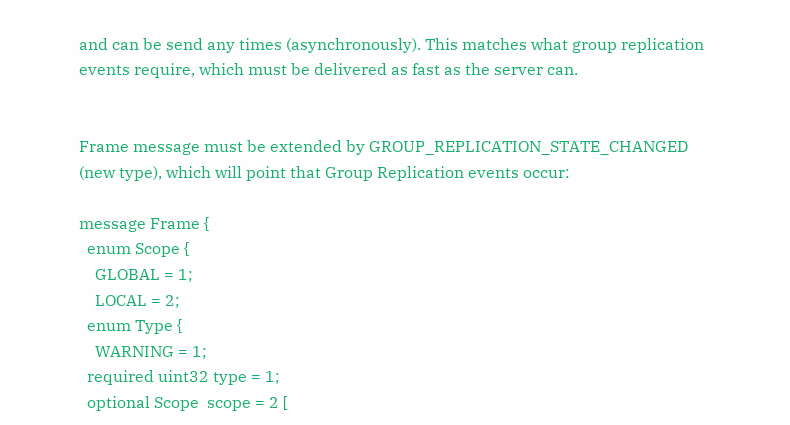and can be send any times (asynchronously). This matches what group replication events require, which must be delivered as fast as the server can.


Frame message must be extended by GROUP_REPLICATION_STATE_CHANGED (new type), which will point that Group Replication events occur:

message Frame {
  enum Scope {
    GLOBAL = 1;
    LOCAL = 2;
  enum Type {
    WARNING = 1;
  required uint32 type = 1;
  optional Scope  scope = 2 [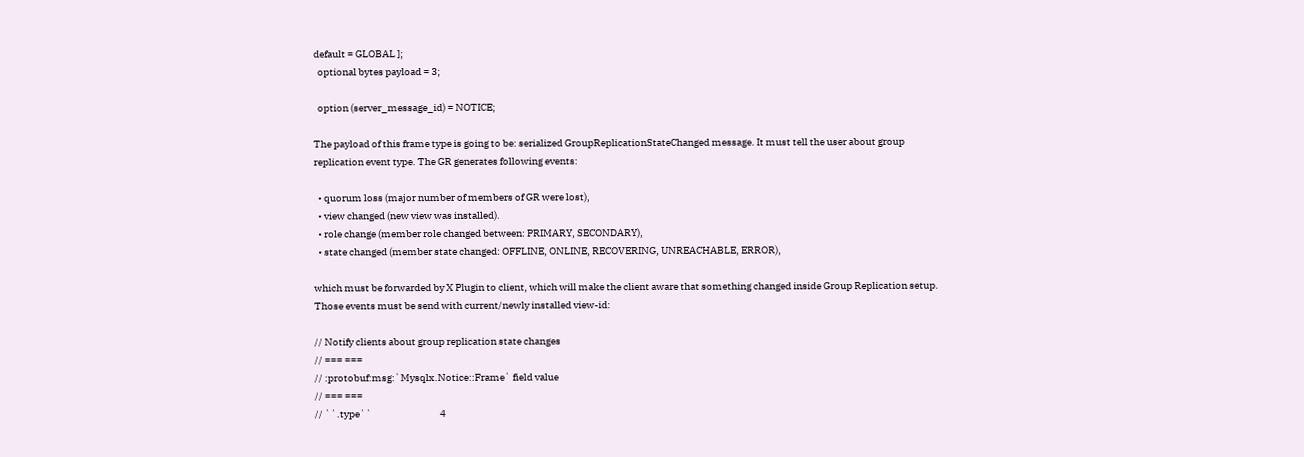default = GLOBAL ];
  optional bytes payload = 3;

  option (server_message_id) = NOTICE;

The payload of this frame type is going to be: serialized GroupReplicationStateChanged message. It must tell the user about group replication event type. The GR generates following events:

  • quorum loss (major number of members of GR were lost),
  • view changed (new view was installed).
  • role change (member role changed between: PRIMARY, SECONDARY),
  • state changed (member state changed: OFFLINE, ONLINE, RECOVERING, UNREACHABLE, ERROR),

which must be forwarded by X Plugin to client, which will make the client aware that something changed inside Group Replication setup. Those events must be send with current/newly installed view-id:

// Notify clients about group replication state changes
// === ===
// :protobuf:msg:`Mysqlx.Notice::Frame` field value
// === ===
// ``.type``                                  4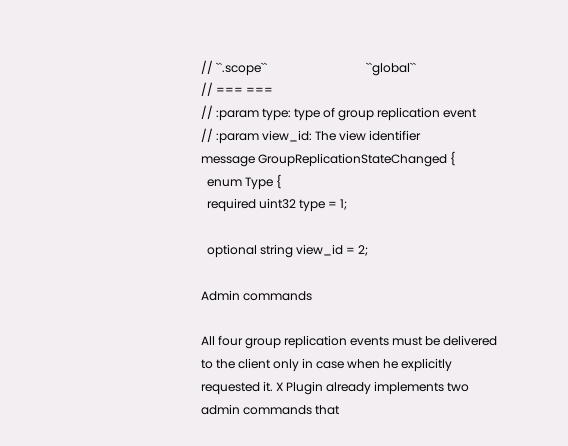// ``.scope``                                 ``global``
// === ===
// :param type: type of group replication event
// :param view_id: The view identifier
message GroupReplicationStateChanged {
  enum Type {
  required uint32 type = 1;

  optional string view_id = 2;

Admin commands

All four group replication events must be delivered to the client only in case when he explicitly requested it. X Plugin already implements two admin commands that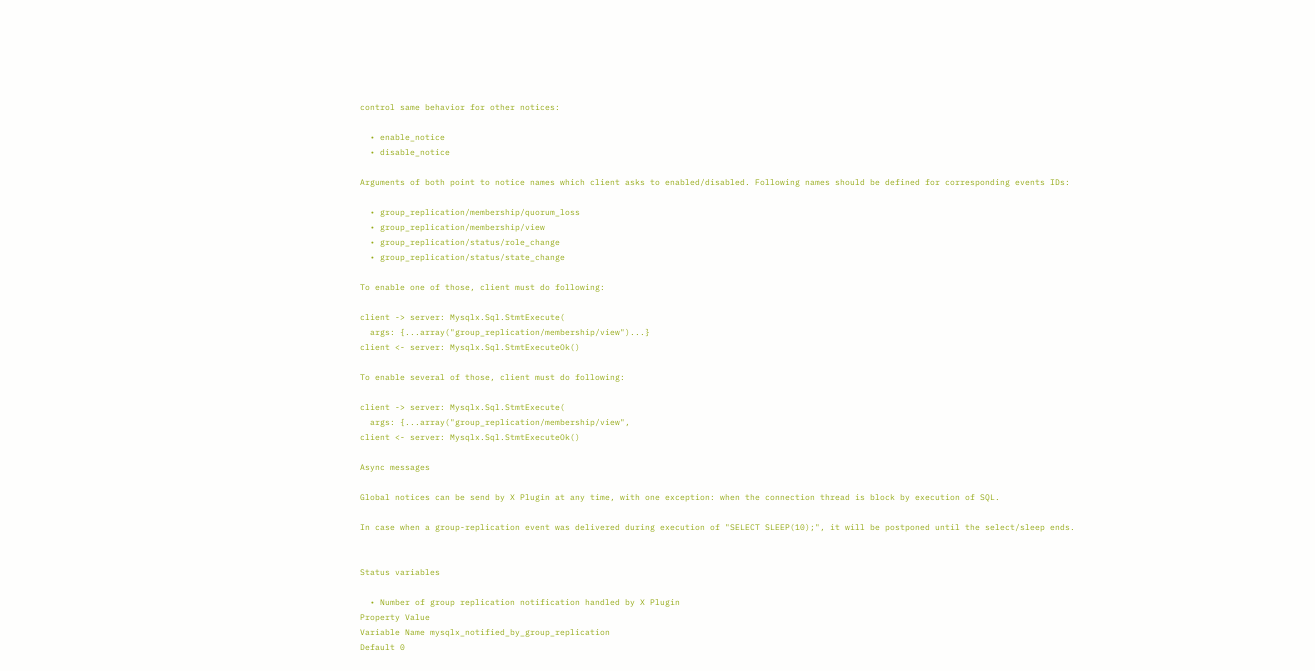control same behavior for other notices:

  • enable_notice
  • disable_notice

Arguments of both point to notice names which client asks to enabled/disabled. Following names should be defined for corresponding events IDs:

  • group_replication/membership/quorum_loss
  • group_replication/membership/view
  • group_replication/status/role_change
  • group_replication/status/state_change

To enable one of those, client must do following:

client -> server: Mysqlx.Sql.StmtExecute(
  args: {...array("group_replication/membership/view")...}
client <- server: Mysqlx.Sql.StmtExecuteOk()

To enable several of those, client must do following:

client -> server: Mysqlx.Sql.StmtExecute(
  args: {...array("group_replication/membership/view",
client <- server: Mysqlx.Sql.StmtExecuteOk()

Async messages

Global notices can be send by X Plugin at any time, with one exception: when the connection thread is block by execution of SQL.

In case when a group-replication event was delivered during execution of "SELECT SLEEP(10);", it will be postponed until the select/sleep ends.


Status variables

  • Number of group replication notification handled by X Plugin
Property Value
Variable Name mysqlx_notified_by_group_replication
Default 0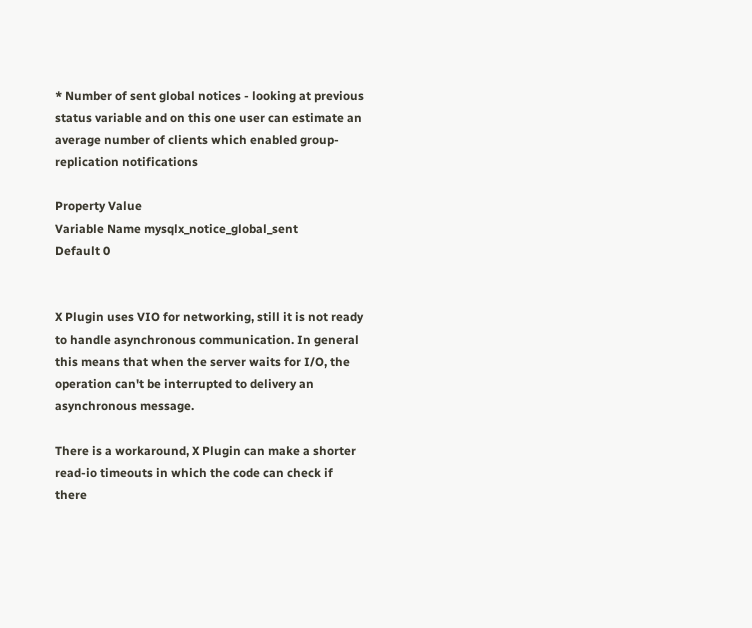* Number of sent global notices - looking at previous status variable and on this one user can estimate an average number of clients which enabled group-replication notifications

Property Value
Variable Name mysqlx_notice_global_sent
Default 0


X Plugin uses VIO for networking, still it is not ready to handle asynchronous communication. In general this means that when the server waits for I/O, the operation can't be interrupted to delivery an asynchronous message.

There is a workaround, X Plugin can make a shorter read-io timeouts in which the code can check if there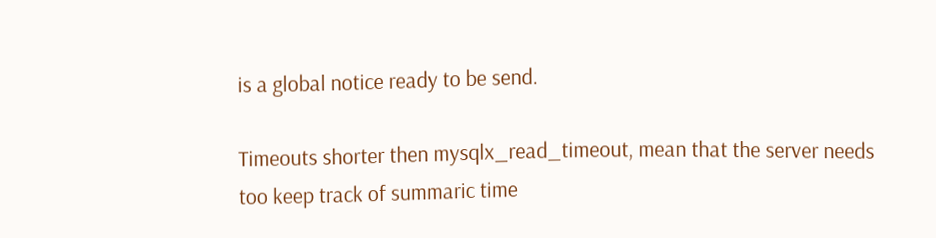is a global notice ready to be send.

Timeouts shorter then mysqlx_read_timeout, mean that the server needs too keep track of summaric time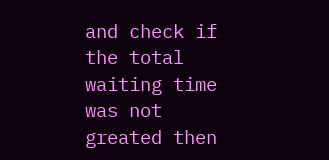and check if the total waiting time was not greated then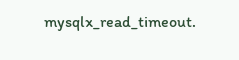mysqlx_read_timeout.